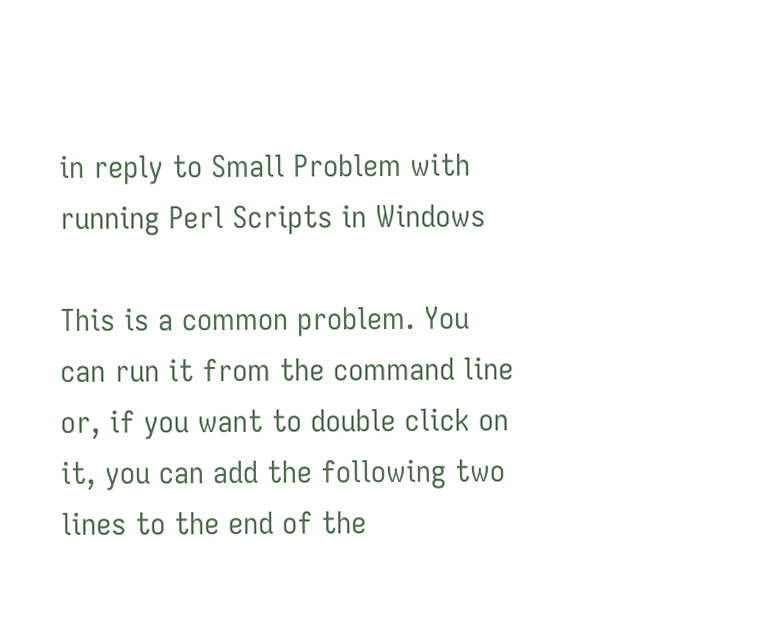in reply to Small Problem with running Perl Scripts in Windows

This is a common problem. You can run it from the command line or, if you want to double click on it, you can add the following two lines to the end of the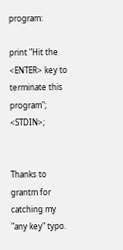program:

print "Hit the <ENTER> key to terminate this program"; <STDIN>;


Thanks to grantm for catching my "any key" typo.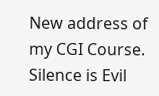New address of my CGI Course.
Silence is Evil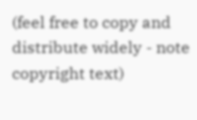(feel free to copy and distribute widely - note copyright text)